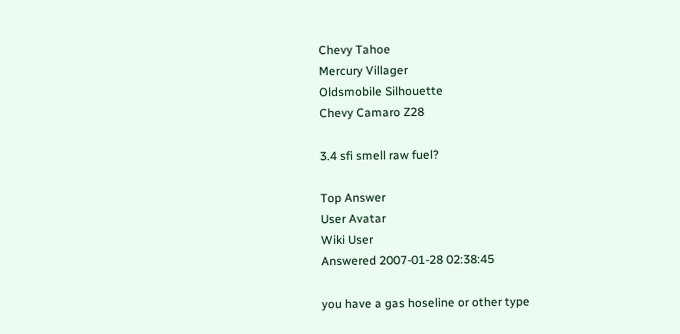Chevy Tahoe
Mercury Villager
Oldsmobile Silhouette
Chevy Camaro Z28

3.4 sfi smell raw fuel?

Top Answer
User Avatar
Wiki User
Answered 2007-01-28 02:38:45

you have a gas hoseline or other type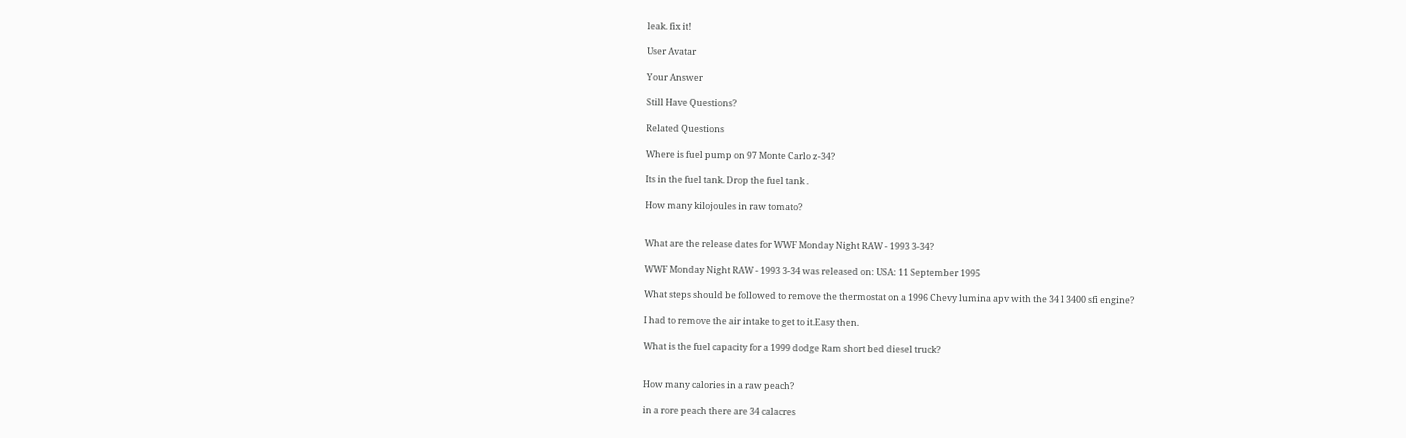leak. fix it!

User Avatar

Your Answer

Still Have Questions?

Related Questions

Where is fuel pump on 97 Monte Carlo z-34?

Its in the fuel tank. Drop the fuel tank .

How many kilojoules in raw tomato?


What are the release dates for WWF Monday Night RAW - 1993 3-34?

WWF Monday Night RAW - 1993 3-34 was released on: USA: 11 September 1995

What steps should be followed to remove the thermostat on a 1996 Chevy lumina apv with the 34 l 3400 sfi engine?

I had to remove the air intake to get to it.Easy then.

What is the fuel capacity for a 1999 dodge Ram short bed diesel truck?


How many calories in a raw peach?

in a rore peach there are 34 calacres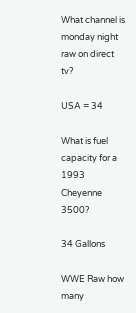What channel is monday night raw on direct tv?

USA = 34

What is fuel capacity for a 1993 Cheyenne 3500?

34 Gallons

WWE Raw how many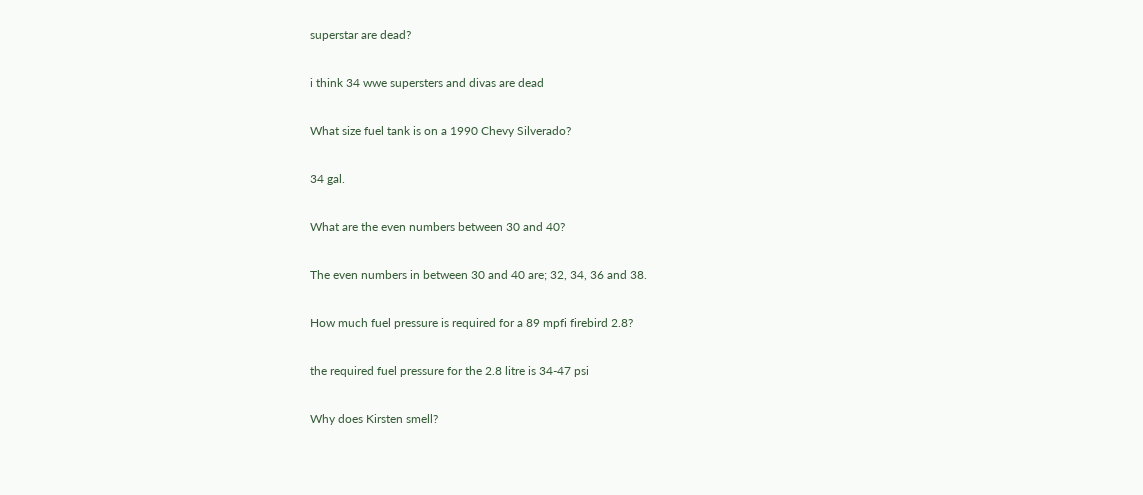superstar are dead?

i think 34 wwe supersters and divas are dead

What size fuel tank is on a 1990 Chevy Silverado?

34 gal.

What are the even numbers between 30 and 40?

The even numbers in between 30 and 40 are; 32, 34, 36 and 38.

How much fuel pressure is required for a 89 mpfi firebird 2.8?

the required fuel pressure for the 2.8 litre is 34-47 psi

Why does Kirsten smell?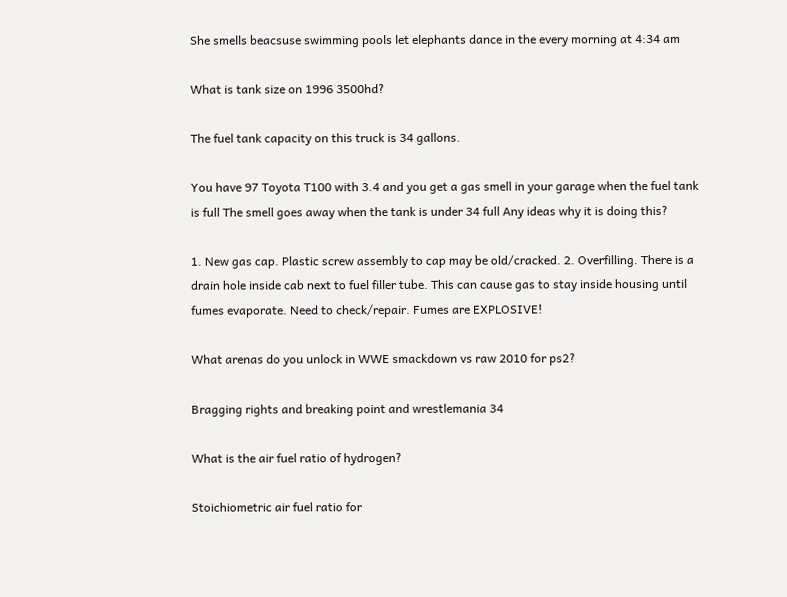She smells beacsuse swimming pools let elephants dance in the every morning at 4:34 am

What is tank size on 1996 3500hd?

The fuel tank capacity on this truck is 34 gallons.

You have 97 Toyota T100 with 3.4 and you get a gas smell in your garage when the fuel tank is full The smell goes away when the tank is under 34 full Any ideas why it is doing this?

1. New gas cap. Plastic screw assembly to cap may be old/cracked. 2. Overfilling. There is a drain hole inside cab next to fuel filler tube. This can cause gas to stay inside housing until fumes evaporate. Need to check/repair. Fumes are EXPLOSIVE!

What arenas do you unlock in WWE smackdown vs raw 2010 for ps2?

Bragging rights and breaking point and wrestlemania 34

What is the air fuel ratio of hydrogen?

Stoichiometric air fuel ratio for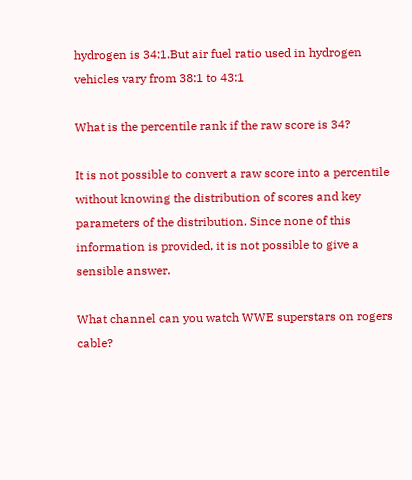hydrogen is 34:1.But air fuel ratio used in hydrogen vehicles vary from 38:1 to 43:1

What is the percentile rank if the raw score is 34?

It is not possible to convert a raw score into a percentile without knowing the distribution of scores and key parameters of the distribution. Since none of this information is provided, it is not possible to give a sensible answer.

What channel can you watch WWE superstars on rogers cable?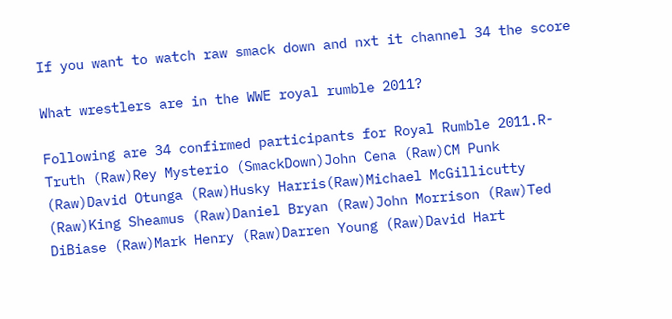If you want to watch raw smack down and nxt it channel 34 the score

What wrestlers are in the WWE royal rumble 2011?

Following are 34 confirmed participants for Royal Rumble 2011.R-Truth (Raw)Rey Mysterio (SmackDown)John Cena (Raw)CM Punk (Raw)David Otunga (Raw)Husky Harris(Raw)Michael McGillicutty (Raw)King Sheamus (Raw)Daniel Bryan (Raw)John Morrison (Raw)Ted DiBiase (Raw)Mark Henry (Raw)Darren Young (Raw)David Hart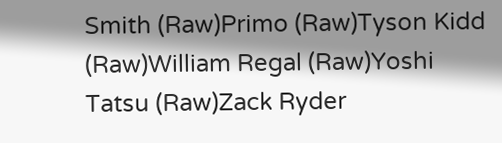Smith (Raw)Primo (Raw)Tyson Kidd (Raw)William Regal (Raw)Yoshi Tatsu (Raw)Zack Ryder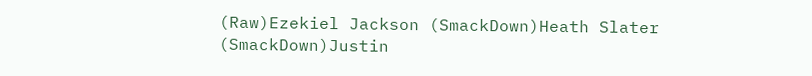(Raw)Ezekiel Jackson (SmackDown)Heath Slater (SmackDown)Justin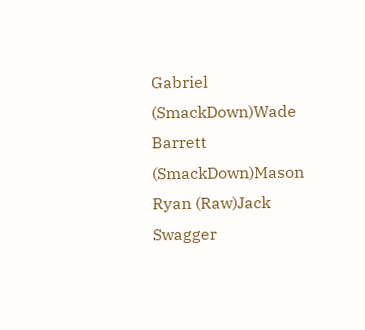Gabriel (SmackDown)Wade Barrett (SmackDown)Mason Ryan (Raw)Jack Swagger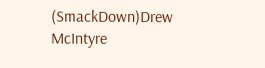(SmackDown)Drew McIntyre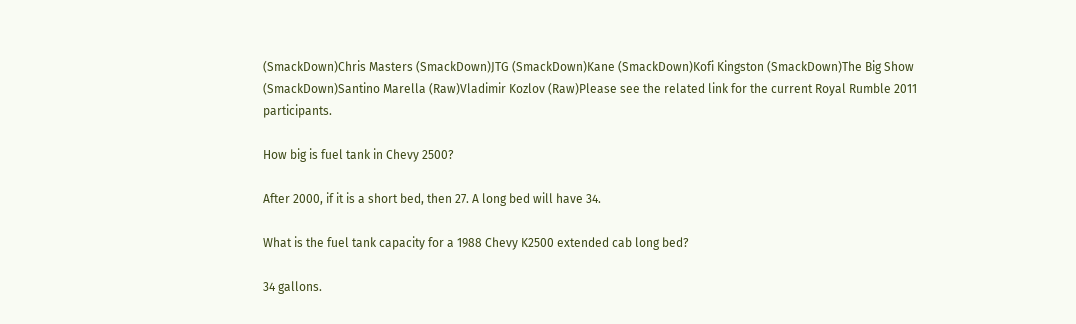(SmackDown)Chris Masters (SmackDown)JTG (SmackDown)Kane (SmackDown)Kofi Kingston (SmackDown)The Big Show (SmackDown)Santino Marella (Raw)Vladimir Kozlov (Raw)Please see the related link for the current Royal Rumble 2011 participants.

How big is fuel tank in Chevy 2500?

After 2000, if it is a short bed, then 27. A long bed will have 34.

What is the fuel tank capacity for a 1988 Chevy K2500 extended cab long bed?

34 gallons.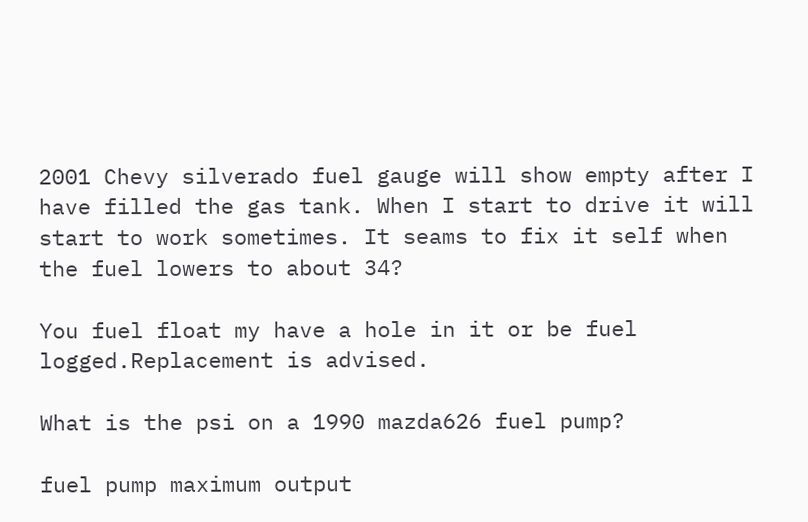2001 Chevy silverado fuel gauge will show empty after I have filled the gas tank. When I start to drive it will start to work sometimes. It seams to fix it self when the fuel lowers to about 34?

You fuel float my have a hole in it or be fuel logged.Replacement is advised.

What is the psi on a 1990 mazda626 fuel pump?

fuel pump maximum output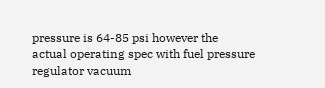pressure is 64-85 psi however the actual operating spec with fuel pressure regulator vacuum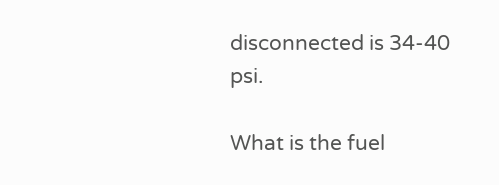disconnected is 34-40 psi.

What is the fuel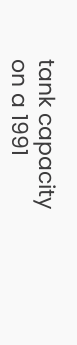tank capacity on a 1991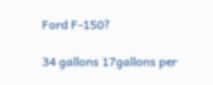Ford F-150?

34 gallons 17gallons per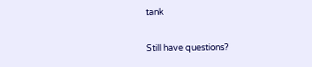tank

Still have questions?